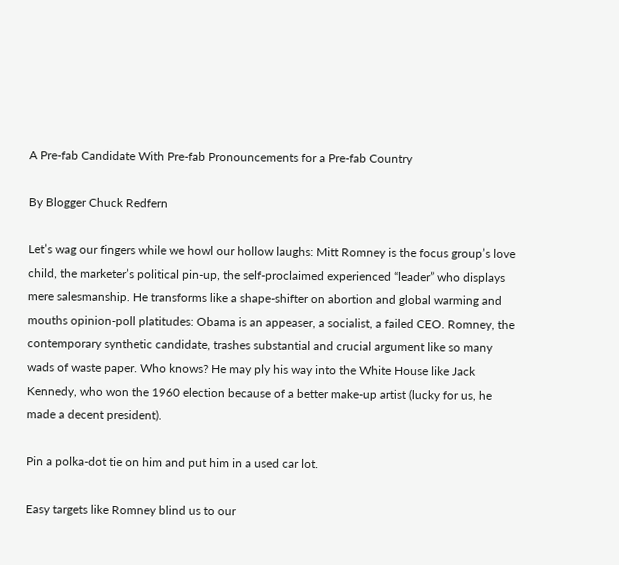A Pre-fab Candidate With Pre-fab Pronouncements for a Pre-fab Country

By Blogger Chuck Redfern

Let’s wag our fingers while we howl our hollow laughs: Mitt Romney is the focus group’s love child, the marketer’s political pin-up, the self-proclaimed experienced “leader” who displays mere salesmanship. He transforms like a shape-shifter on abortion and global warming and mouths opinion-poll platitudes: Obama is an appeaser, a socialist, a failed CEO. Romney, the contemporary synthetic candidate, trashes substantial and crucial argument like so many wads of waste paper. Who knows? He may ply his way into the White House like Jack Kennedy, who won the 1960 election because of a better make-up artist (lucky for us, he made a decent president).

Pin a polka-dot tie on him and put him in a used car lot.

Easy targets like Romney blind us to our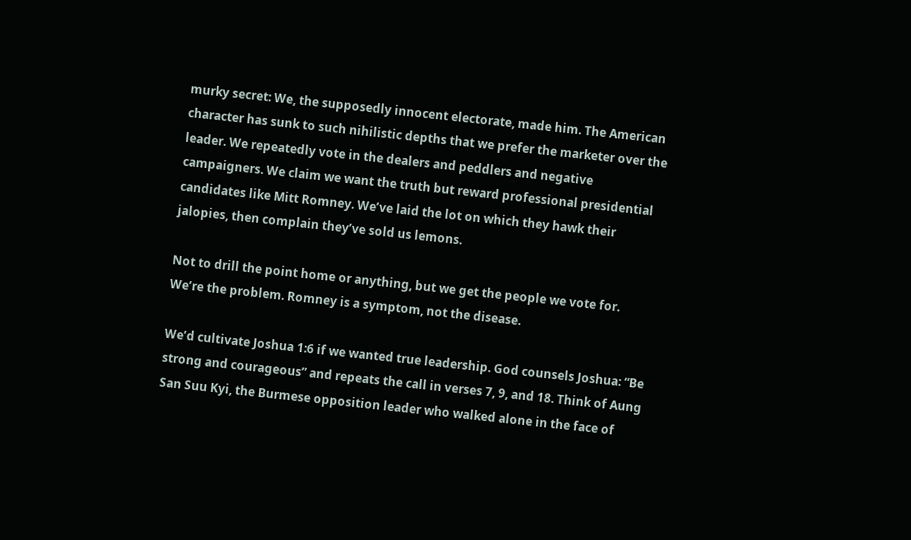murky secret: We, the supposedly innocent electorate, made him. The American character has sunk to such nihilistic depths that we prefer the marketer over the leader. We repeatedly vote in the dealers and peddlers and negative campaigners. We claim we want the truth but reward professional presidential candidates like Mitt Romney. We’ve laid the lot on which they hawk their jalopies, then complain they’ve sold us lemons.

Not to drill the point home or anything, but we get the people we vote for. We’re the problem. Romney is a symptom, not the disease.

We’d cultivate Joshua 1:6 if we wanted true leadership. God counsels Joshua: “Be strong and courageous” and repeats the call in verses 7, 9, and 18. Think of Aung San Suu Kyi, the Burmese opposition leader who walked alone in the face of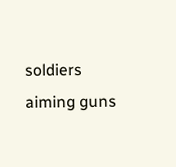soldiers aiming guns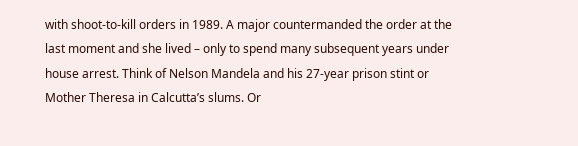with shoot-to-kill orders in 1989. A major countermanded the order at the last moment and she lived – only to spend many subsequent years under house arrest. Think of Nelson Mandela and his 27-year prison stint or Mother Theresa in Calcutta’s slums. Or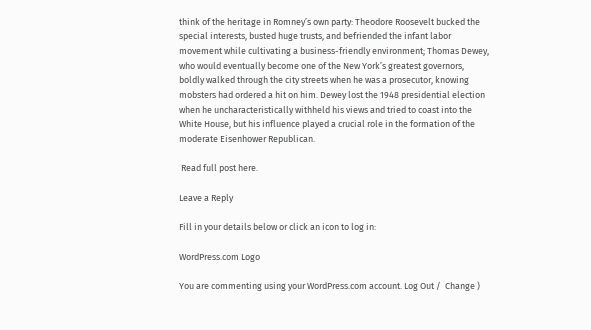think of the heritage in Romney’s own party: Theodore Roosevelt bucked the special interests, busted huge trusts, and befriended the infant labor movement while cultivating a business-friendly environment; Thomas Dewey, who would eventually become one of the New York’s greatest governors, boldly walked through the city streets when he was a prosecutor, knowing mobsters had ordered a hit on him. Dewey lost the 1948 presidential election when he uncharacteristically withheld his views and tried to coast into the White House, but his influence played a crucial role in the formation of the moderate Eisenhower Republican.

 Read full post here.

Leave a Reply

Fill in your details below or click an icon to log in:

WordPress.com Logo

You are commenting using your WordPress.com account. Log Out /  Change )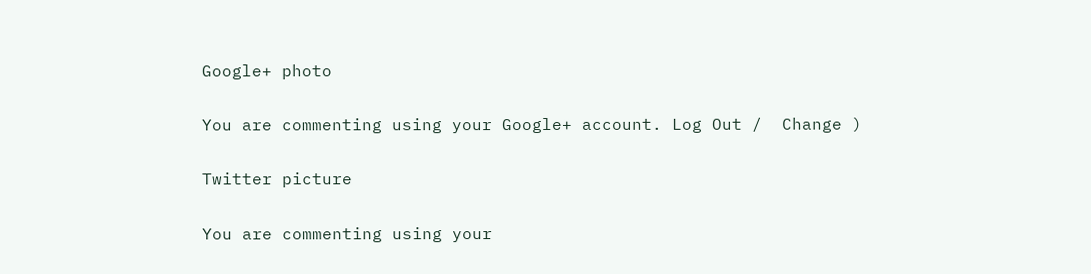Google+ photo

You are commenting using your Google+ account. Log Out /  Change )

Twitter picture

You are commenting using your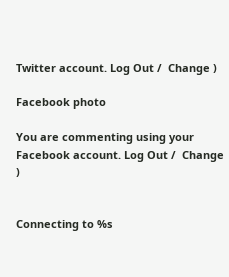Twitter account. Log Out /  Change )

Facebook photo

You are commenting using your Facebook account. Log Out /  Change )


Connecting to %s